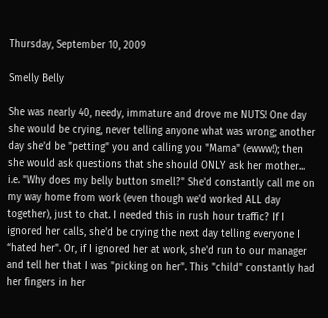Thursday, September 10, 2009

Smelly Belly

She was nearly 40, needy, immature and drove me NUTS! One day she would be crying, never telling anyone what was wrong; another day she'd be "petting" you and calling you "Mama" (ewww!); then she would ask questions that she should ONLY ask her mother... i.e. "Why does my belly button smell?" She'd constantly call me on my way home from work (even though we'd worked ALL day together), just to chat. I needed this in rush hour traffic? If I ignored her calls, she'd be crying the next day telling everyone I “hated her". Or, if I ignored her at work, she'd run to our manager and tell her that I was "picking on her". This "child" constantly had her fingers in her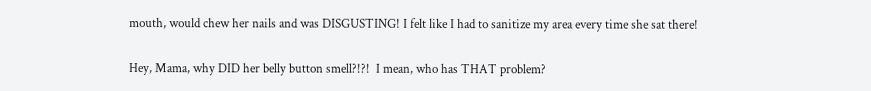mouth, would chew her nails and was DISGUSTING! I felt like I had to sanitize my area every time she sat there!

Hey, Mama, why DID her belly button smell?!?!  I mean, who has THAT problem?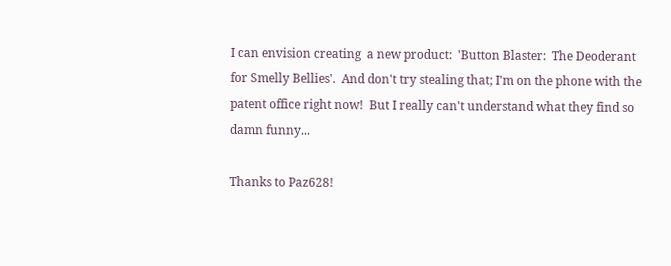I can envision creating  a new product:  'Button Blaster:  The Deoderant for Smelly Bellies'.  And don't try stealing that; I'm on the phone with the patent office right now!  But I really can't understand what they find so damn funny...

Thanks to Paz628!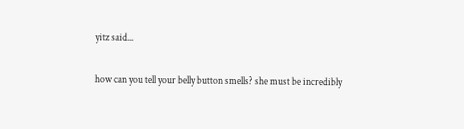yitz said...

how can you tell your belly button smells? she must be incredibly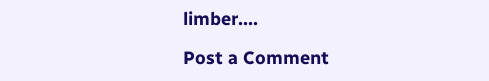limber....

Post a Comment